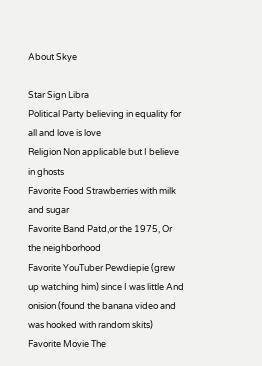About Skye

Star Sign Libra
Political Party believing in equality for all and love is love
Religion Non applicable but I believe in ghosts
Favorite Food Strawberries with milk and sugar
Favorite Band Patd,or the 1975, Or the neighborhood
Favorite YouTuber Pewdiepie (grew up watching him) since I was little And onision (found the banana video and was hooked with random skits)
Favorite Movie The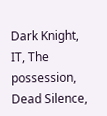Dark Knight, IT, The possession, Dead Silence,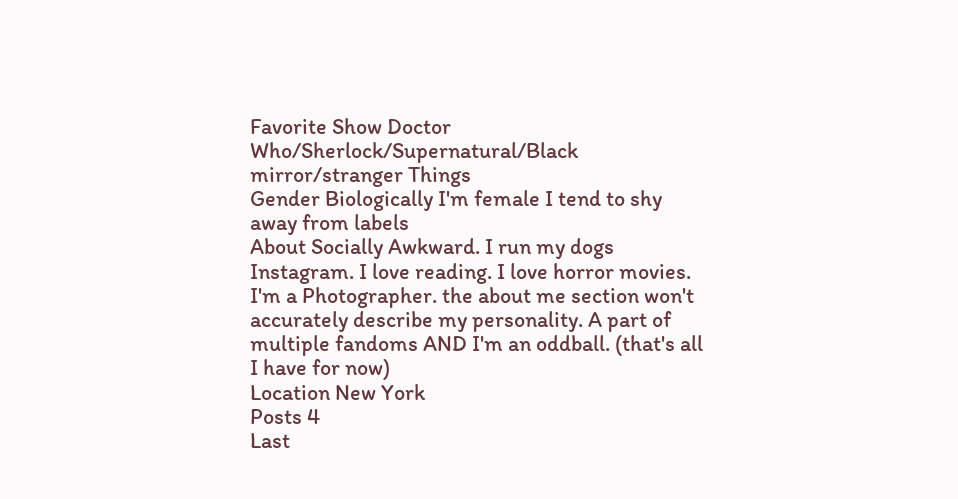Favorite Show Doctor Who/Sherlock/Supernatural/Black mirror/stranger Things
Gender Biologically I'm female I tend to shy away from labels
About Socially Awkward. I run my dogs Instagram. I love reading. I love horror movies. I'm a Photographer. the about me section won't accurately describe my personality. A part of multiple fandoms AND I'm an oddball. (that's all I have for now)
Location New York
Posts 4
Last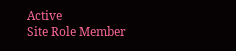Active
Site Role Member